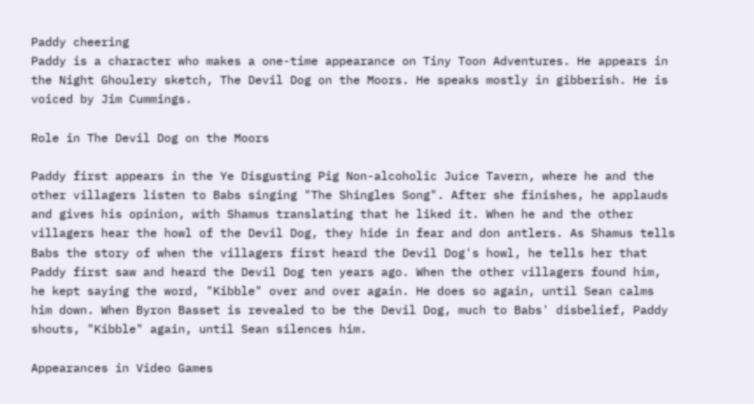Paddy cheering
Paddy is a character who makes a one-time appearance on Tiny Toon Adventures. He appears in the Night Ghoulery sketch, The Devil Dog on the Moors. He speaks mostly in gibberish. He is voiced by Jim Cummings.

Role in The Devil Dog on the Moors

Paddy first appears in the Ye Disgusting Pig Non-alcoholic Juice Tavern, where he and the other villagers listen to Babs singing "The Shingles Song". After she finishes, he applauds and gives his opinion, with Shamus translating that he liked it. When he and the other villagers hear the howl of the Devil Dog, they hide in fear and don antlers. As Shamus tells Babs the story of when the villagers first heard the Devil Dog's howl, he tells her that Paddy first saw and heard the Devil Dog ten years ago. When the other villagers found him, he kept saying the word, "Kibble" over and over again. He does so again, until Sean calms him down. When Byron Basset is revealed to be the Devil Dog, much to Babs' disbelief, Paddy shouts, "Kibble" again, until Sean silences him.

Appearances in Video Games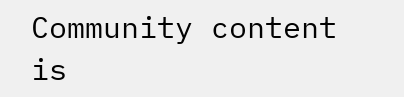Community content is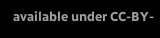available under CC-BY-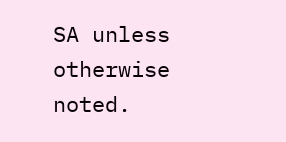SA unless otherwise noted.